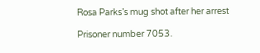Rosa Parks’s mug shot after her arrest

Prisoner number 7053.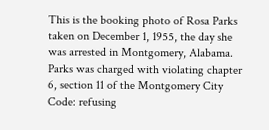This is the booking photo of Rosa Parks taken on December 1, 1955, the day she was arrested in Montgomery, Alabama. Parks was charged with violating chapter 6, section 11 of the Montgomery City Code: refusing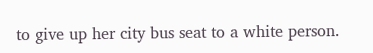to give up her city bus seat to a white person.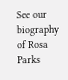See our biography of Rosa Parks